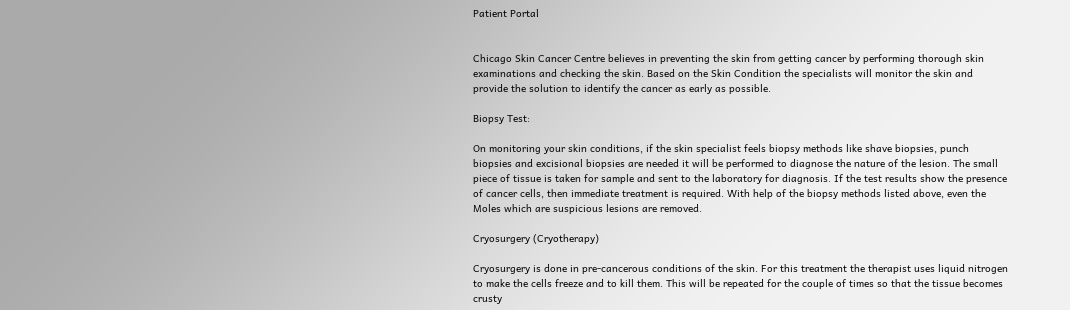Patient Portal


Chicago Skin Cancer Centre believes in preventing the skin from getting cancer by performing thorough skin examinations and checking the skin. Based on the Skin Condition the specialists will monitor the skin and provide the solution to identify the cancer as early as possible.

Biopsy Test:

On monitoring your skin conditions, if the skin specialist feels biopsy methods like shave biopsies, punch biopsies and excisional biopsies are needed it will be performed to diagnose the nature of the lesion. The small piece of tissue is taken for sample and sent to the laboratory for diagnosis. If the test results show the presence of cancer cells, then immediate treatment is required. With help of the biopsy methods listed above, even the Moles which are suspicious lesions are removed.

Cryosurgery (Cryotherapy)

Cryosurgery is done in pre-cancerous conditions of the skin. For this treatment the therapist uses liquid nitrogen to make the cells freeze and to kill them. This will be repeated for the couple of times so that the tissue becomes crusty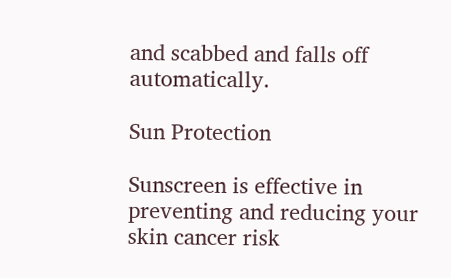and scabbed and falls off automatically.

Sun Protection

Sunscreen is effective in preventing and reducing your skin cancer risk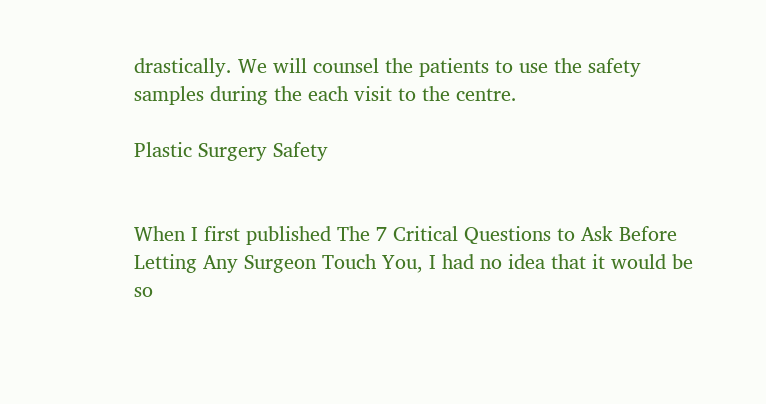drastically. We will counsel the patients to use the safety samples during the each visit to the centre.

Plastic Surgery Safety


When I first published The 7 Critical Questions to Ask Before Letting Any Surgeon Touch You, I had no idea that it would be so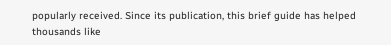popularly received. Since its publication, this brief guide has helped thousands like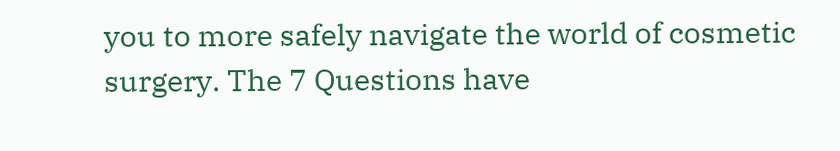you to more safely navigate the world of cosmetic surgery. The 7 Questions have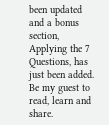been updated and a bonus section, Applying the 7 Questions, has just been added. Be my guest to read, learn and share.